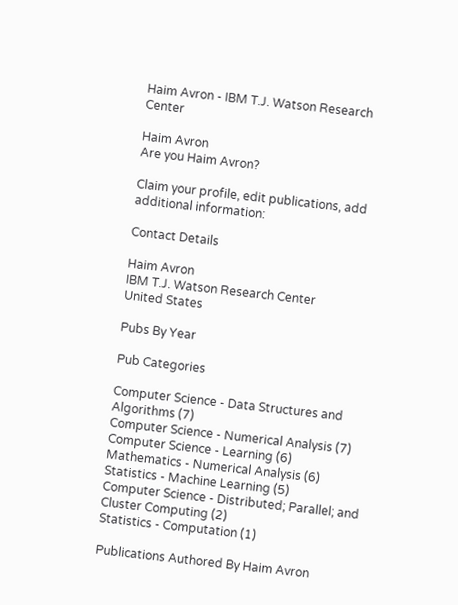Haim Avron - IBM T.J. Watson Research Center

Haim Avron
Are you Haim Avron?

Claim your profile, edit publications, add additional information:

Contact Details

Haim Avron
IBM T.J. Watson Research Center
United States

Pubs By Year

Pub Categories

Computer Science - Data Structures and Algorithms (7)
Computer Science - Numerical Analysis (7)
Computer Science - Learning (6)
Mathematics - Numerical Analysis (6)
Statistics - Machine Learning (5)
Computer Science - Distributed; Parallel; and Cluster Computing (2)
Statistics - Computation (1)

Publications Authored By Haim Avron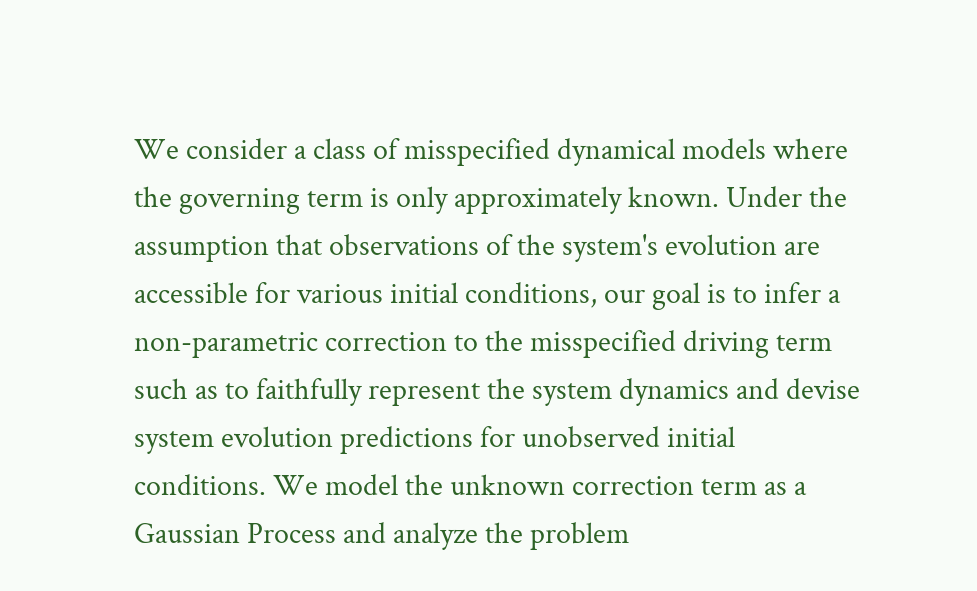We consider a class of misspecified dynamical models where the governing term is only approximately known. Under the assumption that observations of the system's evolution are accessible for various initial conditions, our goal is to infer a non-parametric correction to the misspecified driving term such as to faithfully represent the system dynamics and devise system evolution predictions for unobserved initial conditions. We model the unknown correction term as a Gaussian Process and analyze the problem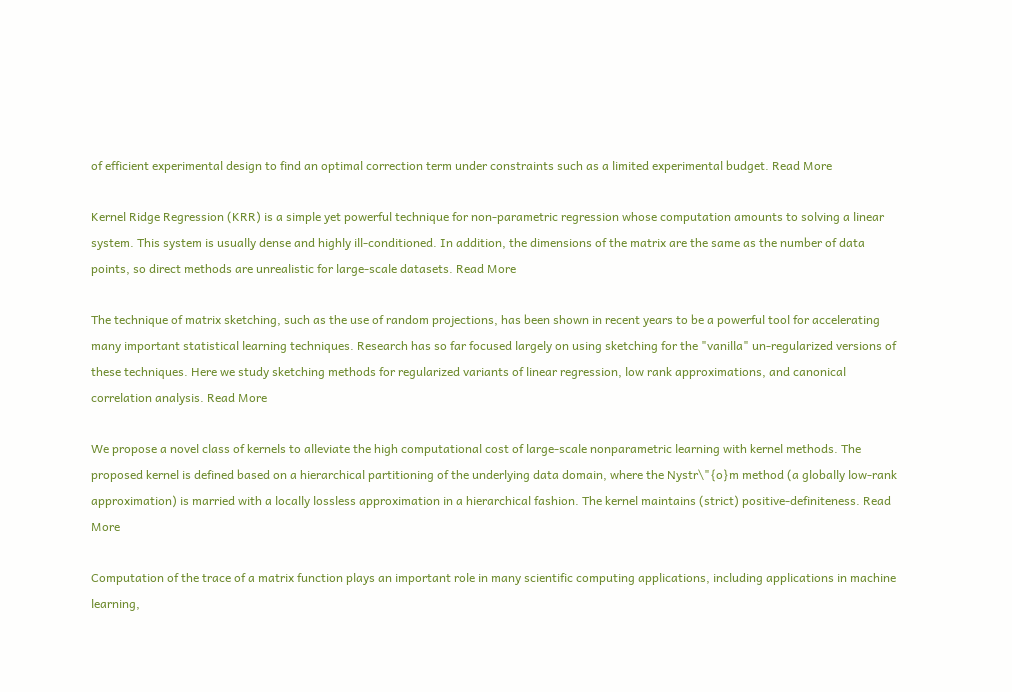of efficient experimental design to find an optimal correction term under constraints such as a limited experimental budget. Read More

Kernel Ridge Regression (KRR) is a simple yet powerful technique for non-parametric regression whose computation amounts to solving a linear system. This system is usually dense and highly ill-conditioned. In addition, the dimensions of the matrix are the same as the number of data points, so direct methods are unrealistic for large-scale datasets. Read More

The technique of matrix sketching, such as the use of random projections, has been shown in recent years to be a powerful tool for accelerating many important statistical learning techniques. Research has so far focused largely on using sketching for the "vanilla" un-regularized versions of these techniques. Here we study sketching methods for regularized variants of linear regression, low rank approximations, and canonical correlation analysis. Read More

We propose a novel class of kernels to alleviate the high computational cost of large-scale nonparametric learning with kernel methods. The proposed kernel is defined based on a hierarchical partitioning of the underlying data domain, where the Nystr\"{o}m method (a globally low-rank approximation) is married with a locally lossless approximation in a hierarchical fashion. The kernel maintains (strict) positive-definiteness. Read More

Computation of the trace of a matrix function plays an important role in many scientific computing applications, including applications in machine learning,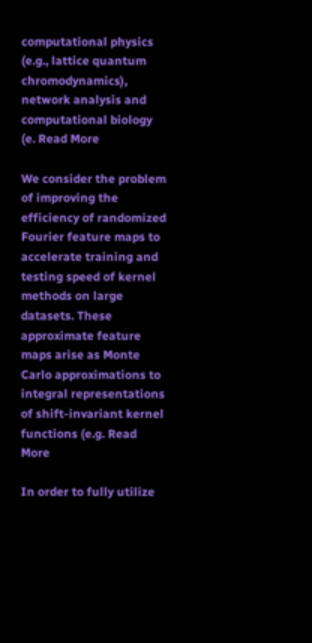computational physics (e.g., lattice quantum chromodynamics), network analysis and computational biology (e. Read More

We consider the problem of improving the efficiency of randomized Fourier feature maps to accelerate training and testing speed of kernel methods on large datasets. These approximate feature maps arise as Monte Carlo approximations to integral representations of shift-invariant kernel functions (e.g. Read More

In order to fully utilize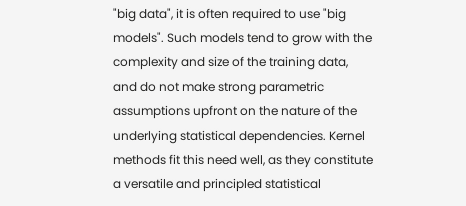"big data", it is often required to use "big models". Such models tend to grow with the complexity and size of the training data, and do not make strong parametric assumptions upfront on the nature of the underlying statistical dependencies. Kernel methods fit this need well, as they constitute a versatile and principled statistical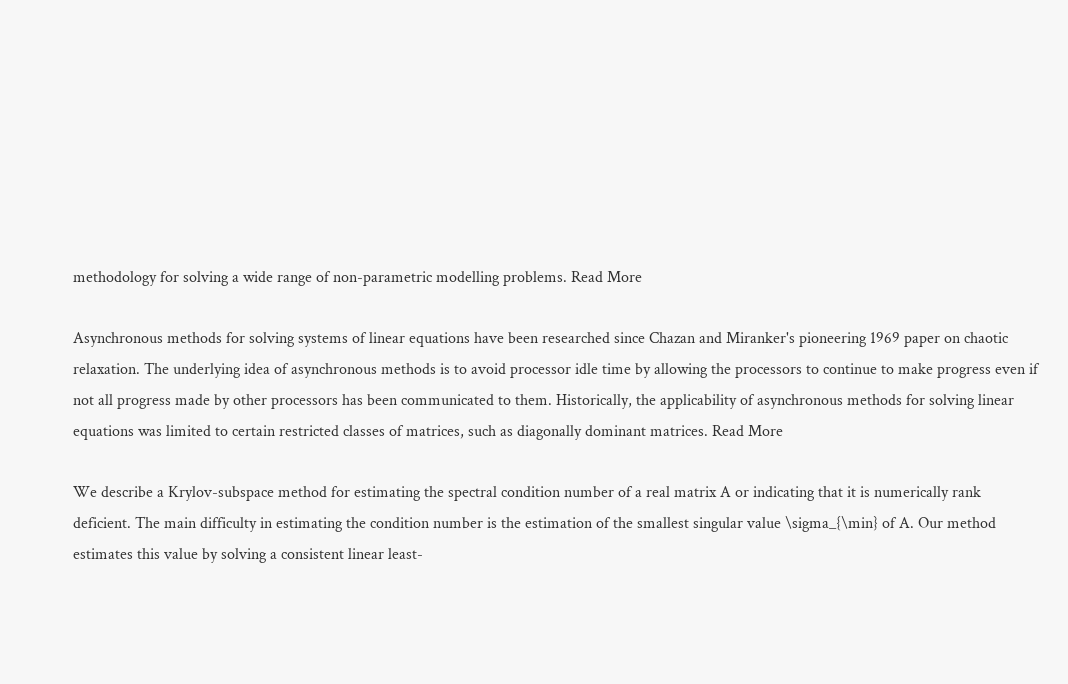methodology for solving a wide range of non-parametric modelling problems. Read More

Asynchronous methods for solving systems of linear equations have been researched since Chazan and Miranker's pioneering 1969 paper on chaotic relaxation. The underlying idea of asynchronous methods is to avoid processor idle time by allowing the processors to continue to make progress even if not all progress made by other processors has been communicated to them. Historically, the applicability of asynchronous methods for solving linear equations was limited to certain restricted classes of matrices, such as diagonally dominant matrices. Read More

We describe a Krylov-subspace method for estimating the spectral condition number of a real matrix A or indicating that it is numerically rank deficient. The main difficulty in estimating the condition number is the estimation of the smallest singular value \sigma_{\min} of A. Our method estimates this value by solving a consistent linear least-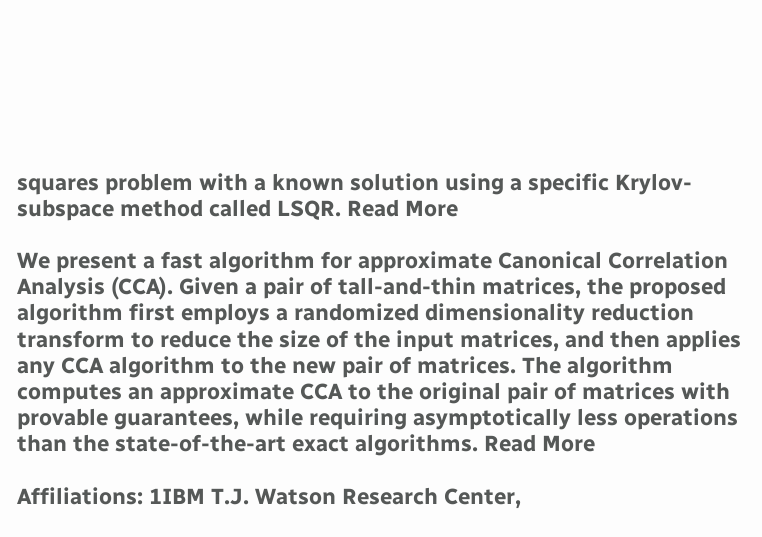squares problem with a known solution using a specific Krylov-subspace method called LSQR. Read More

We present a fast algorithm for approximate Canonical Correlation Analysis (CCA). Given a pair of tall-and-thin matrices, the proposed algorithm first employs a randomized dimensionality reduction transform to reduce the size of the input matrices, and then applies any CCA algorithm to the new pair of matrices. The algorithm computes an approximate CCA to the original pair of matrices with provable guarantees, while requiring asymptotically less operations than the state-of-the-art exact algorithms. Read More

Affiliations: 1IBM T.J. Watson Research Center,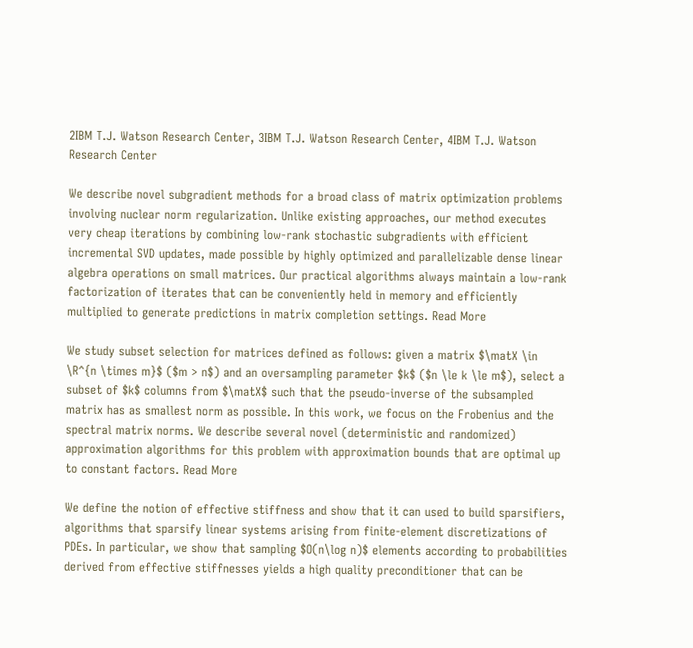2IBM T.J. Watson Research Center, 3IBM T.J. Watson Research Center, 4IBM T.J. Watson Research Center

We describe novel subgradient methods for a broad class of matrix optimization problems involving nuclear norm regularization. Unlike existing approaches, our method executes very cheap iterations by combining low-rank stochastic subgradients with efficient incremental SVD updates, made possible by highly optimized and parallelizable dense linear algebra operations on small matrices. Our practical algorithms always maintain a low-rank factorization of iterates that can be conveniently held in memory and efficiently multiplied to generate predictions in matrix completion settings. Read More

We study subset selection for matrices defined as follows: given a matrix $\matX \in \R^{n \times m}$ ($m > n$) and an oversampling parameter $k$ ($n \le k \le m$), select a subset of $k$ columns from $\matX$ such that the pseudo-inverse of the subsampled matrix has as smallest norm as possible. In this work, we focus on the Frobenius and the spectral matrix norms. We describe several novel (deterministic and randomized) approximation algorithms for this problem with approximation bounds that are optimal up to constant factors. Read More

We define the notion of effective stiffness and show that it can used to build sparsifiers, algorithms that sparsify linear systems arising from finite-element discretizations of PDEs. In particular, we show that sampling $O(n\log n)$ elements according to probabilities derived from effective stiffnesses yields a high quality preconditioner that can be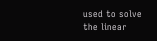used to solve the linear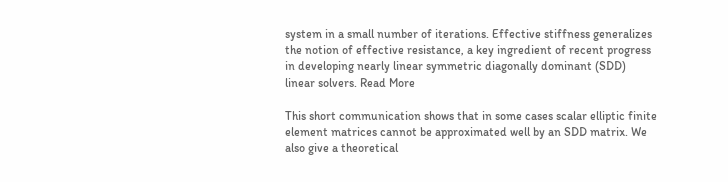system in a small number of iterations. Effective stiffness generalizes the notion of effective resistance, a key ingredient of recent progress in developing nearly linear symmetric diagonally dominant (SDD) linear solvers. Read More

This short communication shows that in some cases scalar elliptic finite element matrices cannot be approximated well by an SDD matrix. We also give a theoretical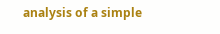analysis of a simple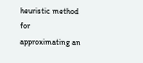heuristic method for approximating an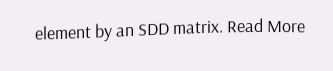element by an SDD matrix. Read More